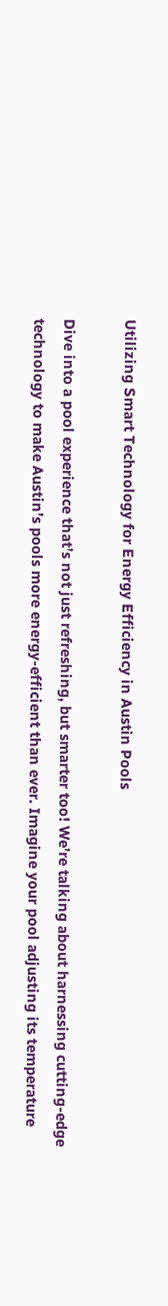Utilizing Smart Technology for Energy Efficiency in Austin Pools

Dive into a pool experience that’s not just refreshing, but smarter too! We’re talking about harnessing cutting-edge technology to make Austin’s pools more energy-efficient than ever. Imagine your pool adjusting its temperature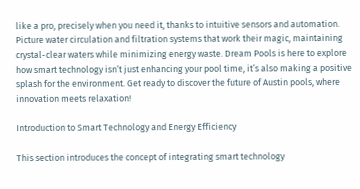like a pro, precisely when you need it, thanks to intuitive sensors and automation. Picture water circulation and filtration systems that work their magic, maintaining crystal-clear waters while minimizing energy waste. Dream Pools is here to explore how smart technology isn’t just enhancing your pool time, it’s also making a positive splash for the environment. Get ready to discover the future of Austin pools, where innovation meets relaxation!

Introduction to Smart Technology and Energy Efficiency

This section introduces the concept of integrating smart technology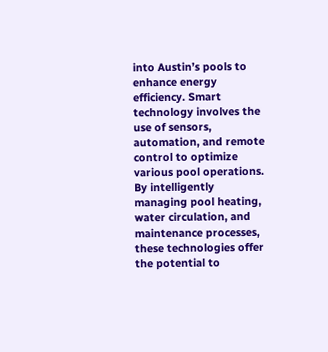into Austin’s pools to enhance energy efficiency. Smart technology involves the use of sensors, automation, and remote control to optimize various pool operations. By intelligently managing pool heating, water circulation, and maintenance processes, these technologies offer the potential to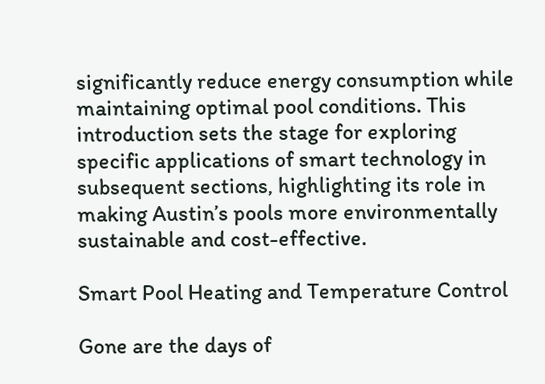significantly reduce energy consumption while maintaining optimal pool conditions. This introduction sets the stage for exploring specific applications of smart technology in subsequent sections, highlighting its role in making Austin’s pools more environmentally sustainable and cost-effective.

Smart Pool Heating and Temperature Control

Gone are the days of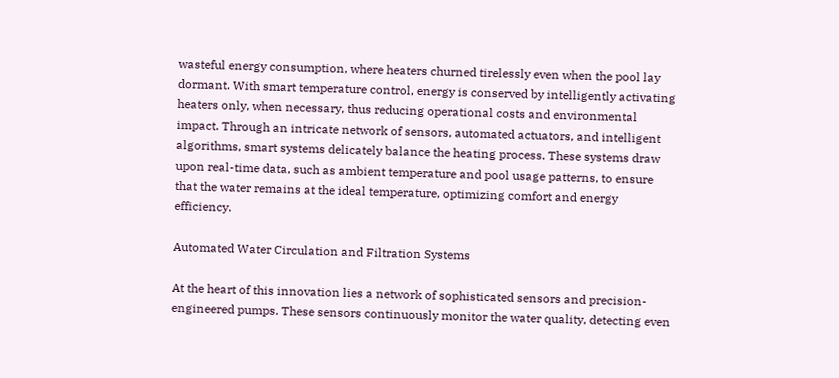wasteful energy consumption, where heaters churned tirelessly even when the pool lay dormant. With smart temperature control, energy is conserved by intelligently activating heaters only, when necessary, thus reducing operational costs and environmental impact. Through an intricate network of sensors, automated actuators, and intelligent algorithms, smart systems delicately balance the heating process. These systems draw upon real-time data, such as ambient temperature and pool usage patterns, to ensure that the water remains at the ideal temperature, optimizing comfort and energy efficiency.

Automated Water Circulation and Filtration Systems

At the heart of this innovation lies a network of sophisticated sensors and precision-engineered pumps. These sensors continuously monitor the water quality, detecting even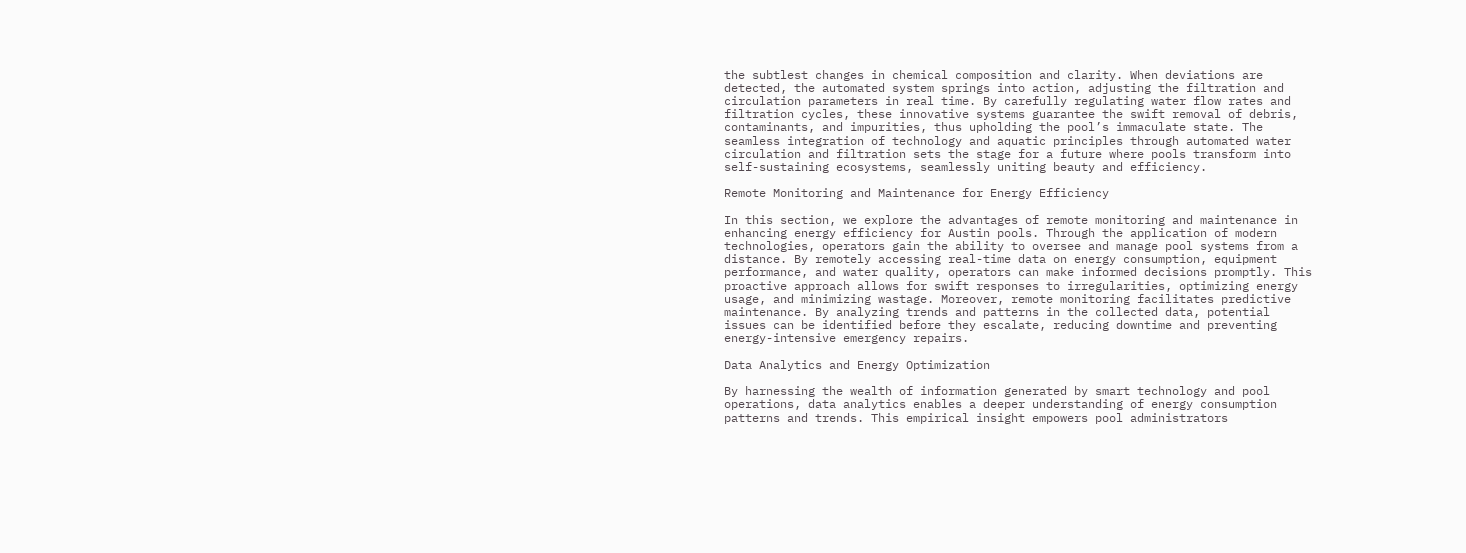the subtlest changes in chemical composition and clarity. When deviations are detected, the automated system springs into action, adjusting the filtration and circulation parameters in real time. By carefully regulating water flow rates and filtration cycles, these innovative systems guarantee the swift removal of debris, contaminants, and impurities, thus upholding the pool’s immaculate state. The seamless integration of technology and aquatic principles through automated water circulation and filtration sets the stage for a future where pools transform into self-sustaining ecosystems, seamlessly uniting beauty and efficiency.

Remote Monitoring and Maintenance for Energy Efficiency

In this section, we explore the advantages of remote monitoring and maintenance in enhancing energy efficiency for Austin pools. Through the application of modern technologies, operators gain the ability to oversee and manage pool systems from a distance. By remotely accessing real-time data on energy consumption, equipment performance, and water quality, operators can make informed decisions promptly. This proactive approach allows for swift responses to irregularities, optimizing energy usage, and minimizing wastage. Moreover, remote monitoring facilitates predictive maintenance. By analyzing trends and patterns in the collected data, potential issues can be identified before they escalate, reducing downtime and preventing energy-intensive emergency repairs.

Data Analytics and Energy Optimization

By harnessing the wealth of information generated by smart technology and pool operations, data analytics enables a deeper understanding of energy consumption patterns and trends. This empirical insight empowers pool administrators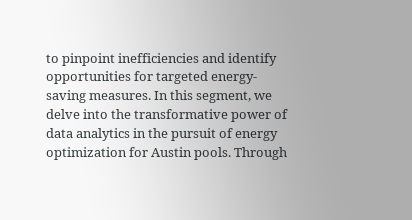to pinpoint inefficiencies and identify opportunities for targeted energy-saving measures. In this segment, we delve into the transformative power of data analytics in the pursuit of energy optimization for Austin pools. Through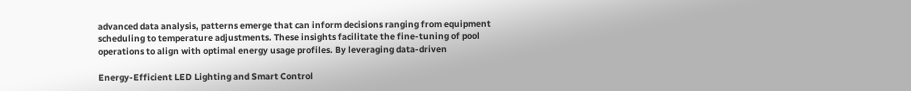advanced data analysis, patterns emerge that can inform decisions ranging from equipment scheduling to temperature adjustments. These insights facilitate the fine-tuning of pool operations to align with optimal energy usage profiles. By leveraging data-driven

Energy-Efficient LED Lighting and Smart Control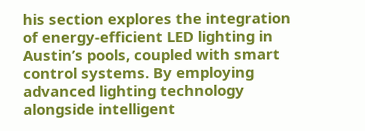his section explores the integration of energy-efficient LED lighting in Austin’s pools, coupled with smart control systems. By employing advanced lighting technology alongside intelligent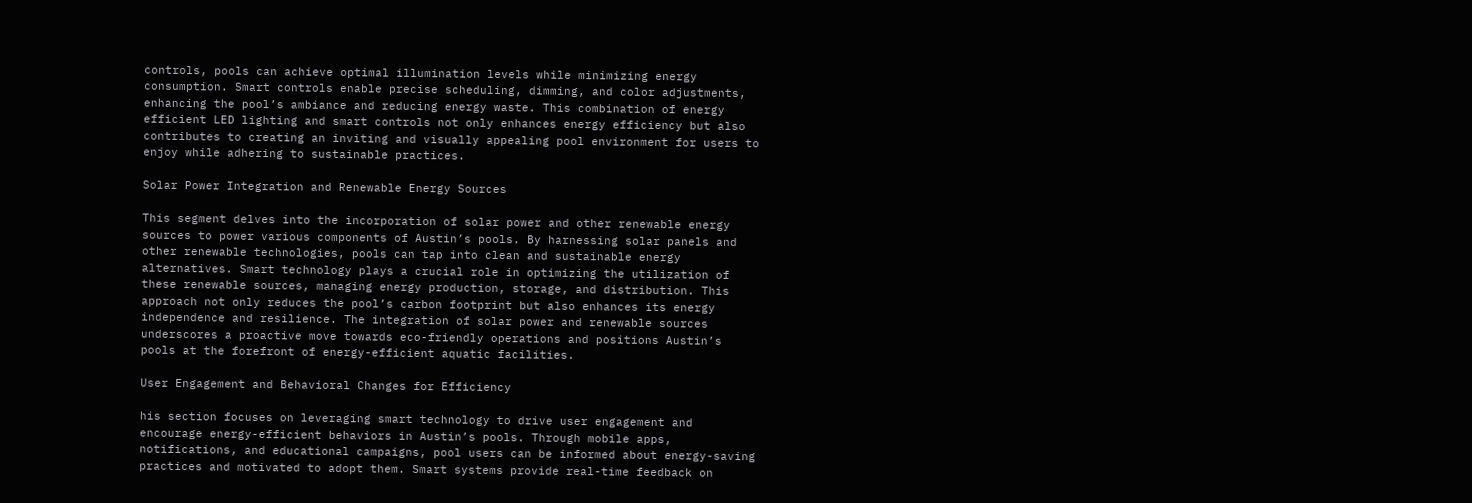controls, pools can achieve optimal illumination levels while minimizing energy consumption. Smart controls enable precise scheduling, dimming, and color adjustments, enhancing the pool’s ambiance and reducing energy waste. This combination of energy efficient LED lighting and smart controls not only enhances energy efficiency but also contributes to creating an inviting and visually appealing pool environment for users to enjoy while adhering to sustainable practices.

Solar Power Integration and Renewable Energy Sources

This segment delves into the incorporation of solar power and other renewable energy sources to power various components of Austin’s pools. By harnessing solar panels and other renewable technologies, pools can tap into clean and sustainable energy alternatives. Smart technology plays a crucial role in optimizing the utilization of these renewable sources, managing energy production, storage, and distribution. This approach not only reduces the pool’s carbon footprint but also enhances its energy independence and resilience. The integration of solar power and renewable sources underscores a proactive move towards eco-friendly operations and positions Austin’s pools at the forefront of energy-efficient aquatic facilities.

User Engagement and Behavioral Changes for Efficiency

his section focuses on leveraging smart technology to drive user engagement and encourage energy-efficient behaviors in Austin’s pools. Through mobile apps, notifications, and educational campaigns, pool users can be informed about energy-saving practices and motivated to adopt them. Smart systems provide real-time feedback on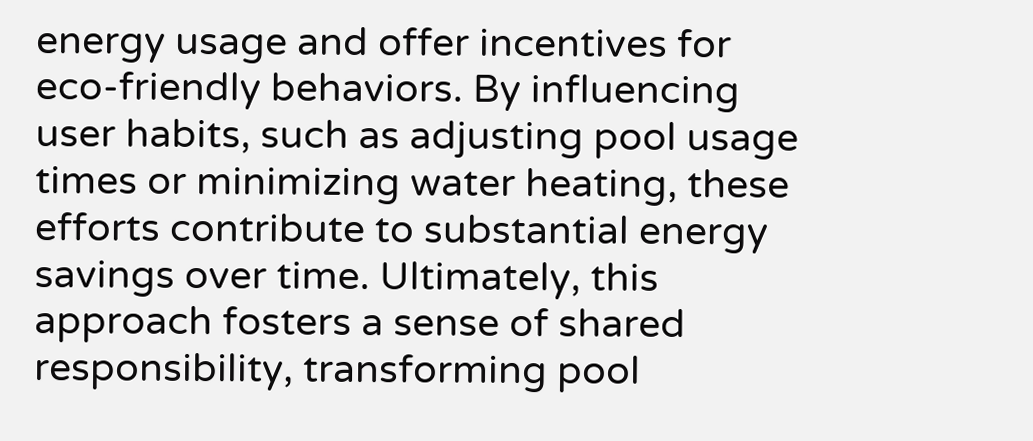energy usage and offer incentives for eco-friendly behaviors. By influencing user habits, such as adjusting pool usage times or minimizing water heating, these efforts contribute to substantial energy savings over time. Ultimately, this approach fosters a sense of shared responsibility, transforming pool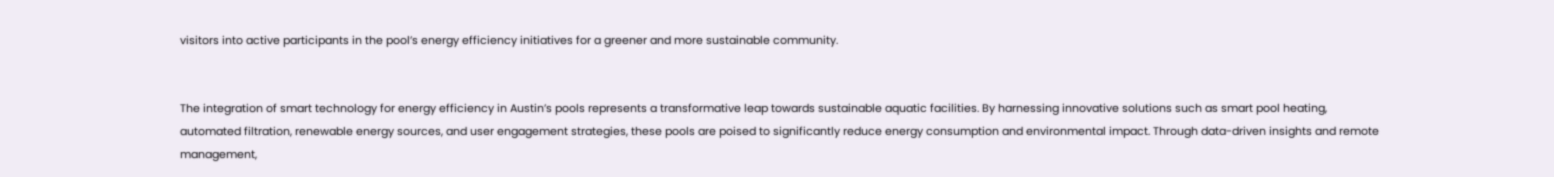visitors into active participants in the pool’s energy efficiency initiatives for a greener and more sustainable community.


The integration of smart technology for energy efficiency in Austin’s pools represents a transformative leap towards sustainable aquatic facilities. By harnessing innovative solutions such as smart pool heating, automated filtration, renewable energy sources, and user engagement strategies, these pools are poised to significantly reduce energy consumption and environmental impact. Through data-driven insights and remote management,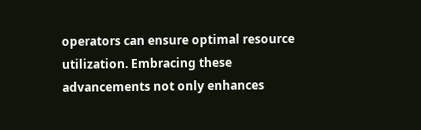operators can ensure optimal resource utilization. Embracing these advancements not only enhances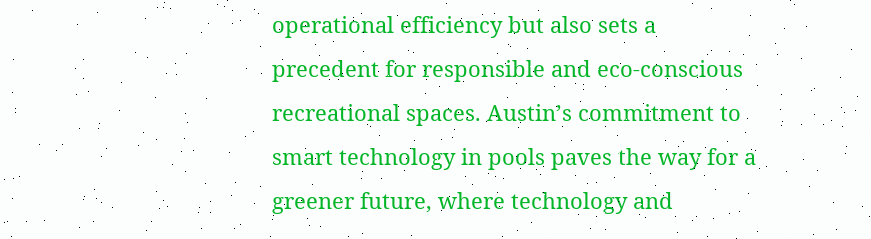operational efficiency but also sets a precedent for responsible and eco-conscious recreational spaces. Austin’s commitment to smart technology in pools paves the way for a greener future, where technology and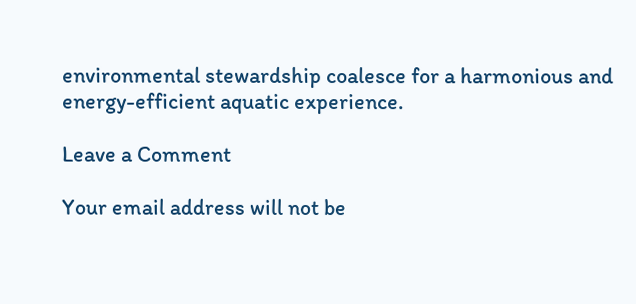environmental stewardship coalesce for a harmonious and energy-efficient aquatic experience.

Leave a Comment

Your email address will not be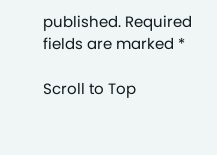published. Required fields are marked *

Scroll to Top